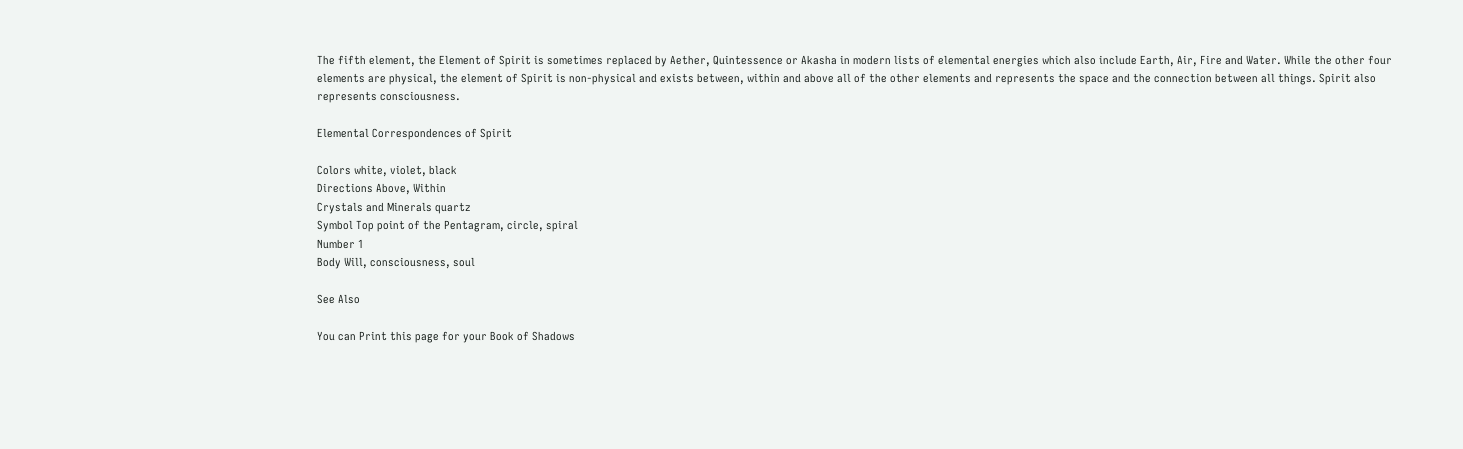The fifth element, the Element of Spirit is sometimes replaced by Aether, Quintessence or Akasha in modern lists of elemental energies which also include Earth, Air, Fire and Water. While the other four elements are physical, the element of Spirit is non-physical and exists between, within and above all of the other elements and represents the space and the connection between all things. Spirit also represents consciousness.

Elemental Correspondences of Spirit

Colors white, violet, black
Directions Above, Within
Crystals and Minerals quartz
Symbol Top point of the Pentagram, circle, spiral
Number 1
Body Will, consciousness, soul

See Also

You can Print this page for your Book of Shadows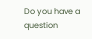Do you have a question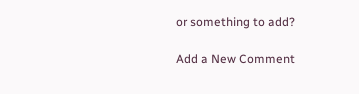or something to add?

Add a New Comment